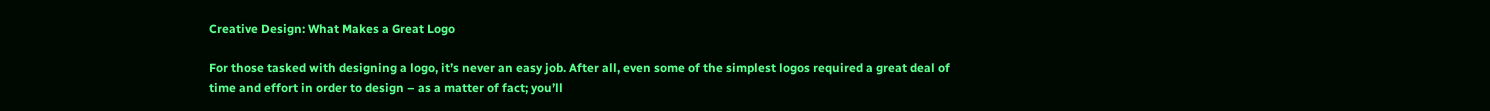Creative Design: What Makes a Great Logo

For those tasked with designing a logo, it’s never an easy job. After all, even some of the simplest logos required a great deal of time and effort in order to design – as a matter of fact; you’ll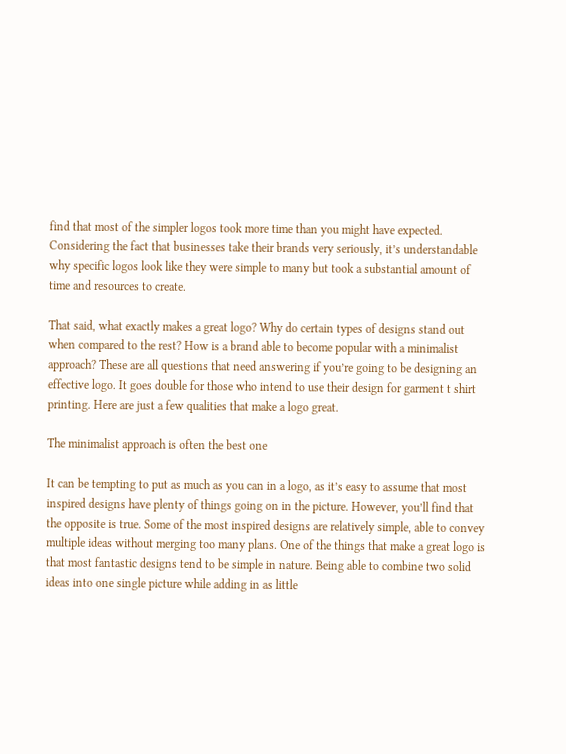find that most of the simpler logos took more time than you might have expected. Considering the fact that businesses take their brands very seriously, it’s understandable why specific logos look like they were simple to many but took a substantial amount of time and resources to create.

That said, what exactly makes a great logo? Why do certain types of designs stand out when compared to the rest? How is a brand able to become popular with a minimalist approach? These are all questions that need answering if you’re going to be designing an effective logo. It goes double for those who intend to use their design for garment t shirt printing. Here are just a few qualities that make a logo great.

The minimalist approach is often the best one

It can be tempting to put as much as you can in a logo, as it’s easy to assume that most inspired designs have plenty of things going on in the picture. However, you’ll find that the opposite is true. Some of the most inspired designs are relatively simple, able to convey multiple ideas without merging too many plans. One of the things that make a great logo is that most fantastic designs tend to be simple in nature. Being able to combine two solid ideas into one single picture while adding in as little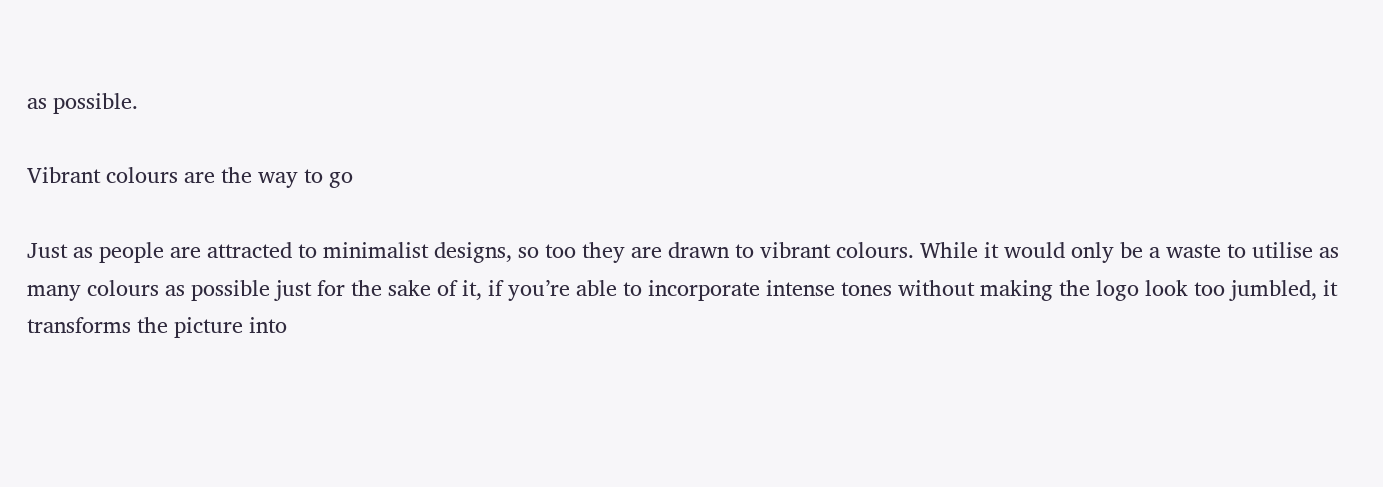as possible.

Vibrant colours are the way to go

Just as people are attracted to minimalist designs, so too they are drawn to vibrant colours. While it would only be a waste to utilise as many colours as possible just for the sake of it, if you’re able to incorporate intense tones without making the logo look too jumbled, it transforms the picture into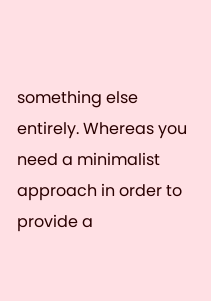something else entirely. Whereas you need a minimalist approach in order to provide a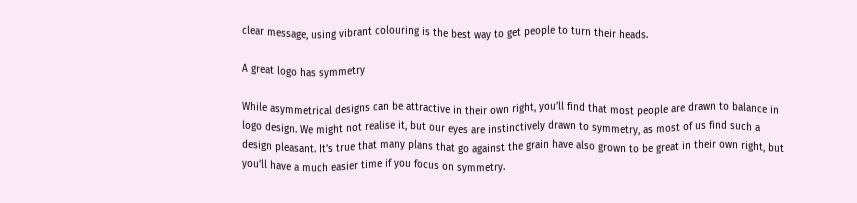clear message, using vibrant colouring is the best way to get people to turn their heads.

A great logo has symmetry

While asymmetrical designs can be attractive in their own right, you’ll find that most people are drawn to balance in logo design. We might not realise it, but our eyes are instinctively drawn to symmetry, as most of us find such a design pleasant. It’s true that many plans that go against the grain have also grown to be great in their own right, but you’ll have a much easier time if you focus on symmetry.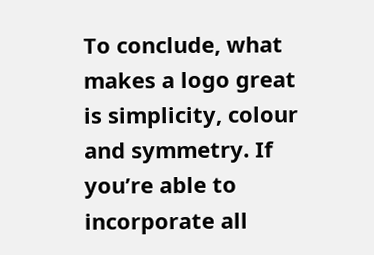To conclude, what makes a logo great is simplicity, colour and symmetry. If you’re able to incorporate all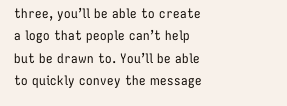three, you’ll be able to create a logo that people can’t help but be drawn to. You’ll be able to quickly convey the message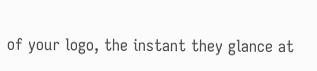of your logo, the instant they glance at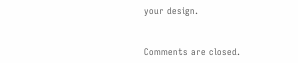your design.


Comments are closed.